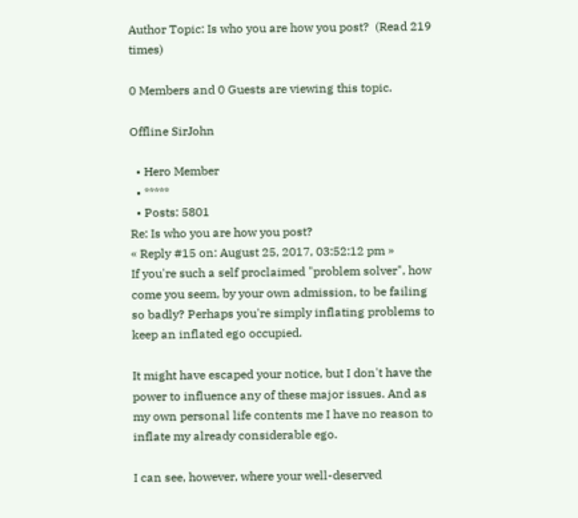Author Topic: Is who you are how you post?  (Read 219 times)

0 Members and 0 Guests are viewing this topic.

Offline SirJohn

  • Hero Member
  • *****
  • Posts: 5801
Re: Is who you are how you post?
« Reply #15 on: August 25, 2017, 03:52:12 pm »
If you're such a self proclaimed "problem solver", how come you seem, by your own admission, to be failing so badly? Perhaps you're simply inflating problems to keep an inflated ego occupied.

It might have escaped your notice, but I don't have the power to influence any of these major issues. And as my own personal life contents me I have no reason to inflate my already considerable ego.

I can see, however, where your well-deserved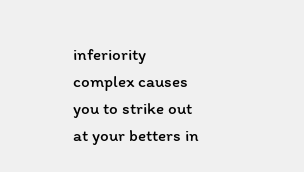inferiority complex causes you to strike out at your betters in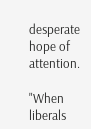desperate hope of attention.

"When liberals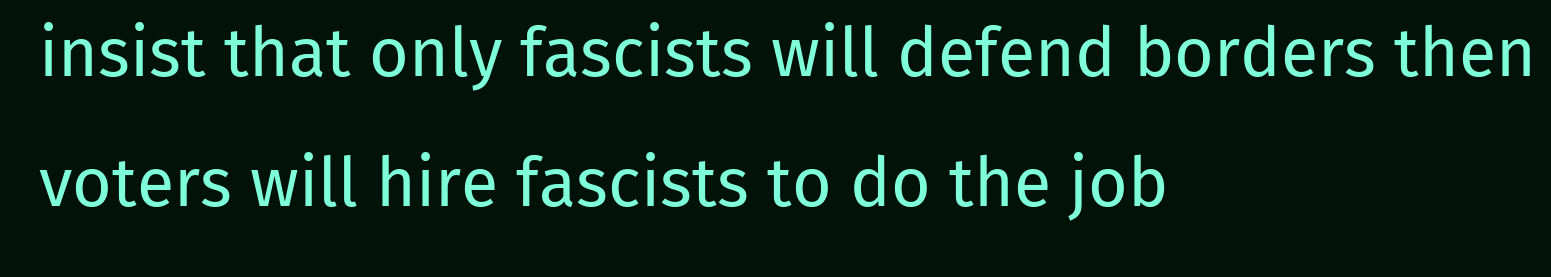insist that only fascists will defend borders then voters will hire fascists to do the job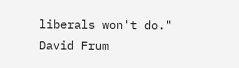liberals won't do." David Frum